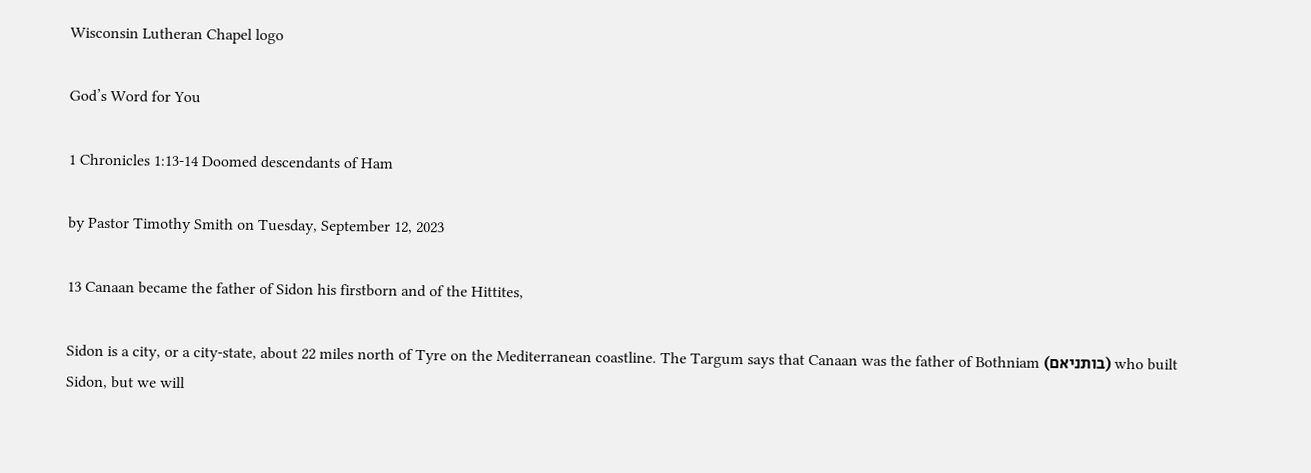Wisconsin Lutheran Chapel logo

God’s Word for You

1 Chronicles 1:13-14 Doomed descendants of Ham

by Pastor Timothy Smith on Tuesday, September 12, 2023

13 Canaan became the father of Sidon his firstborn and of the Hittites,

Sidon is a city, or a city-state, about 22 miles north of Tyre on the Mediterranean coastline. The Targum says that Canaan was the father of Bothniam (בותניאם) who built Sidon, but we will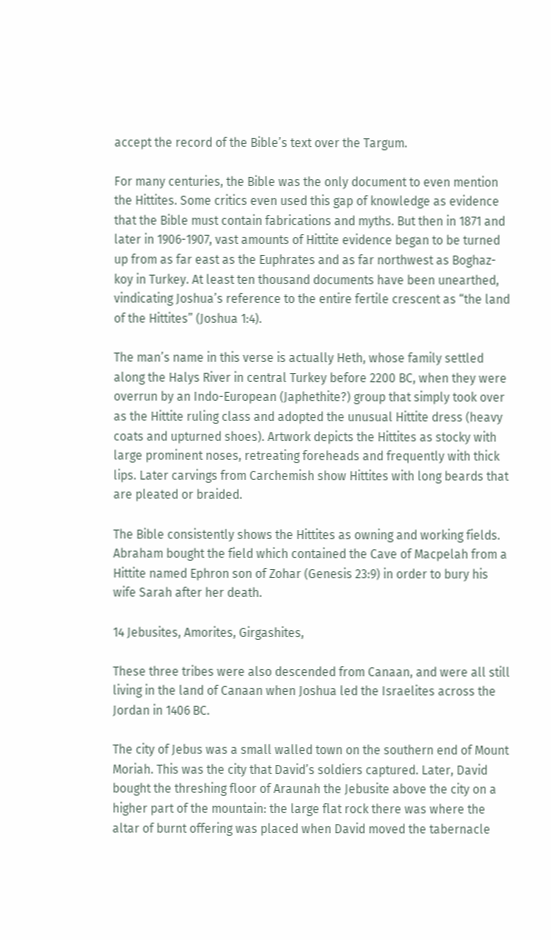accept the record of the Bible’s text over the Targum.

For many centuries, the Bible was the only document to even mention the Hittites. Some critics even used this gap of knowledge as evidence that the Bible must contain fabrications and myths. But then in 1871 and later in 1906-1907, vast amounts of Hittite evidence began to be turned up from as far east as the Euphrates and as far northwest as Boghaz-koy in Turkey. At least ten thousand documents have been unearthed, vindicating Joshua’s reference to the entire fertile crescent as “the land of the Hittites” (Joshua 1:4).

The man’s name in this verse is actually Heth, whose family settled along the Halys River in central Turkey before 2200 BC, when they were overrun by an Indo-European (Japhethite?) group that simply took over as the Hittite ruling class and adopted the unusual Hittite dress (heavy coats and upturned shoes). Artwork depicts the Hittites as stocky with large prominent noses, retreating foreheads and frequently with thick lips. Later carvings from Carchemish show Hittites with long beards that are pleated or braided.

The Bible consistently shows the Hittites as owning and working fields. Abraham bought the field which contained the Cave of Macpelah from a Hittite named Ephron son of Zohar (Genesis 23:9) in order to bury his wife Sarah after her death.

14 Jebusites, Amorites, Girgashites,

These three tribes were also descended from Canaan, and were all still living in the land of Canaan when Joshua led the Israelites across the Jordan in 1406 BC.

The city of Jebus was a small walled town on the southern end of Mount Moriah. This was the city that David’s soldiers captured. Later, David bought the threshing floor of Araunah the Jebusite above the city on a higher part of the mountain: the large flat rock there was where the altar of burnt offering was placed when David moved the tabernacle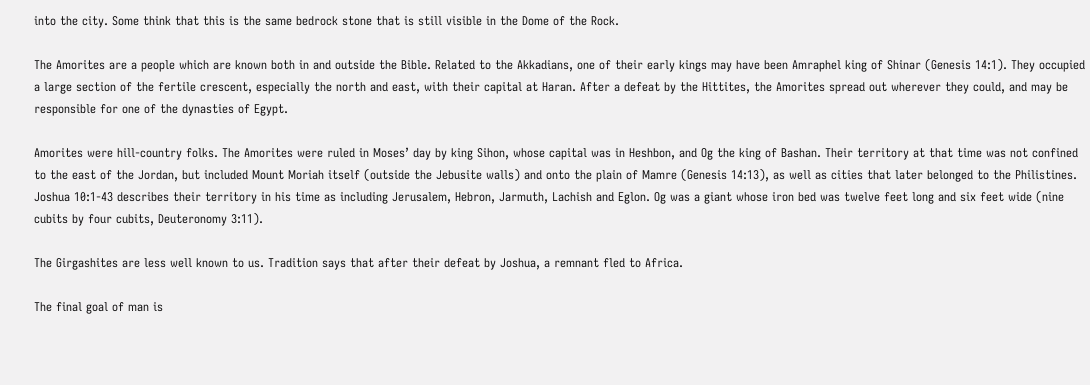into the city. Some think that this is the same bedrock stone that is still visible in the Dome of the Rock.

The Amorites are a people which are known both in and outside the Bible. Related to the Akkadians, one of their early kings may have been Amraphel king of Shinar (Genesis 14:1). They occupied a large section of the fertile crescent, especially the north and east, with their capital at Haran. After a defeat by the Hittites, the Amorites spread out wherever they could, and may be responsible for one of the dynasties of Egypt.

Amorites were hill-country folks. The Amorites were ruled in Moses’ day by king Sihon, whose capital was in Heshbon, and Og the king of Bashan. Their territory at that time was not confined to the east of the Jordan, but included Mount Moriah itself (outside the Jebusite walls) and onto the plain of Mamre (Genesis 14:13), as well as cities that later belonged to the Philistines. Joshua 10:1-43 describes their territory in his time as including Jerusalem, Hebron, Jarmuth, Lachish and Eglon. Og was a giant whose iron bed was twelve feet long and six feet wide (nine cubits by four cubits, Deuteronomy 3:11).

The Girgashites are less well known to us. Tradition says that after their defeat by Joshua, a remnant fled to Africa.

The final goal of man is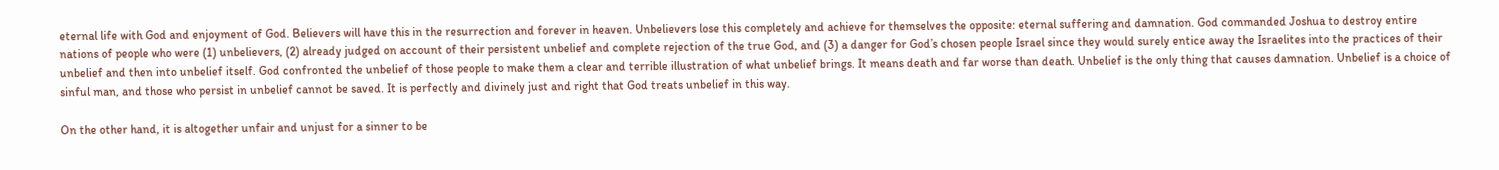eternal life with God and enjoyment of God. Believers will have this in the resurrection and forever in heaven. Unbelievers lose this completely and achieve for themselves the opposite: eternal suffering and damnation. God commanded Joshua to destroy entire nations of people who were (1) unbelievers, (2) already judged on account of their persistent unbelief and complete rejection of the true God, and (3) a danger for God’s chosen people Israel since they would surely entice away the Israelites into the practices of their unbelief and then into unbelief itself. God confronted the unbelief of those people to make them a clear and terrible illustration of what unbelief brings. It means death and far worse than death. Unbelief is the only thing that causes damnation. Unbelief is a choice of sinful man, and those who persist in unbelief cannot be saved. It is perfectly and divinely just and right that God treats unbelief in this way.

On the other hand, it is altogether unfair and unjust for a sinner to be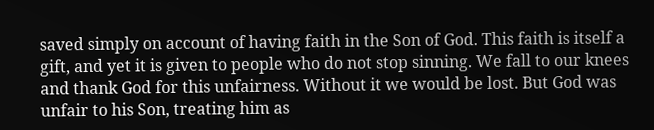saved simply on account of having faith in the Son of God. This faith is itself a gift, and yet it is given to people who do not stop sinning. We fall to our knees and thank God for this unfairness. Without it we would be lost. But God was unfair to his Son, treating him as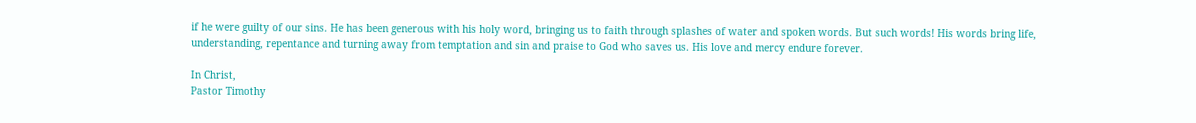if he were guilty of our sins. He has been generous with his holy word, bringing us to faith through splashes of water and spoken words. But such words! His words bring life, understanding, repentance and turning away from temptation and sin and praise to God who saves us. His love and mercy endure forever.

In Christ,
Pastor Timothy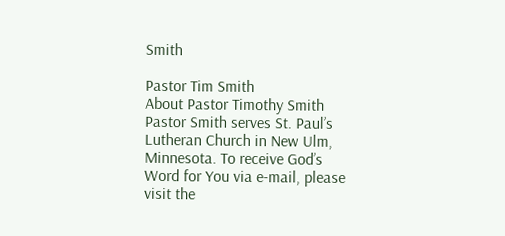Smith

Pastor Tim Smith
About Pastor Timothy Smith
Pastor Smith serves St. Paul’s Lutheran Church in New Ulm, Minnesota. To receive God’s Word for You via e-mail, please visit the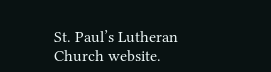St. Paul’s Lutheran Church website.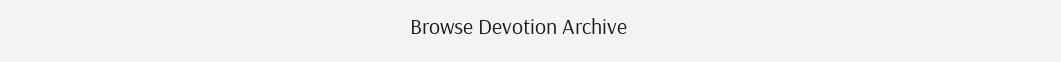Browse Devotion Archive